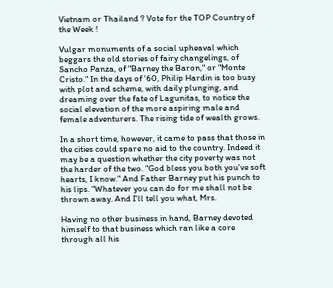Vietnam or Thailand ? Vote for the TOP Country of the Week !

Vulgar monuments of a social upheaval which beggars the old stories of fairy changelings, of Sancho Panza, of "Barney the Baron," or "Monte Cristo." In the days of '60, Philip Hardin is too busy with plot and scheme, with daily plunging, and dreaming over the fate of Lagunitas, to notice the social elevation of the more aspiring male and female adventurers. The rising tide of wealth grows.

In a short time, however, it came to pass that those in the cities could spare no aid to the country. Indeed it may be a question whether the city poverty was not the harder of the two. "God bless you both you've soft hearts, I know." And Father Barney put his punch to his lips. "Whatever you can do for me shall not be thrown away. And I'll tell you what, Mrs.

Having no other business in hand, Barney devoted himself to that business which ran like a core through all his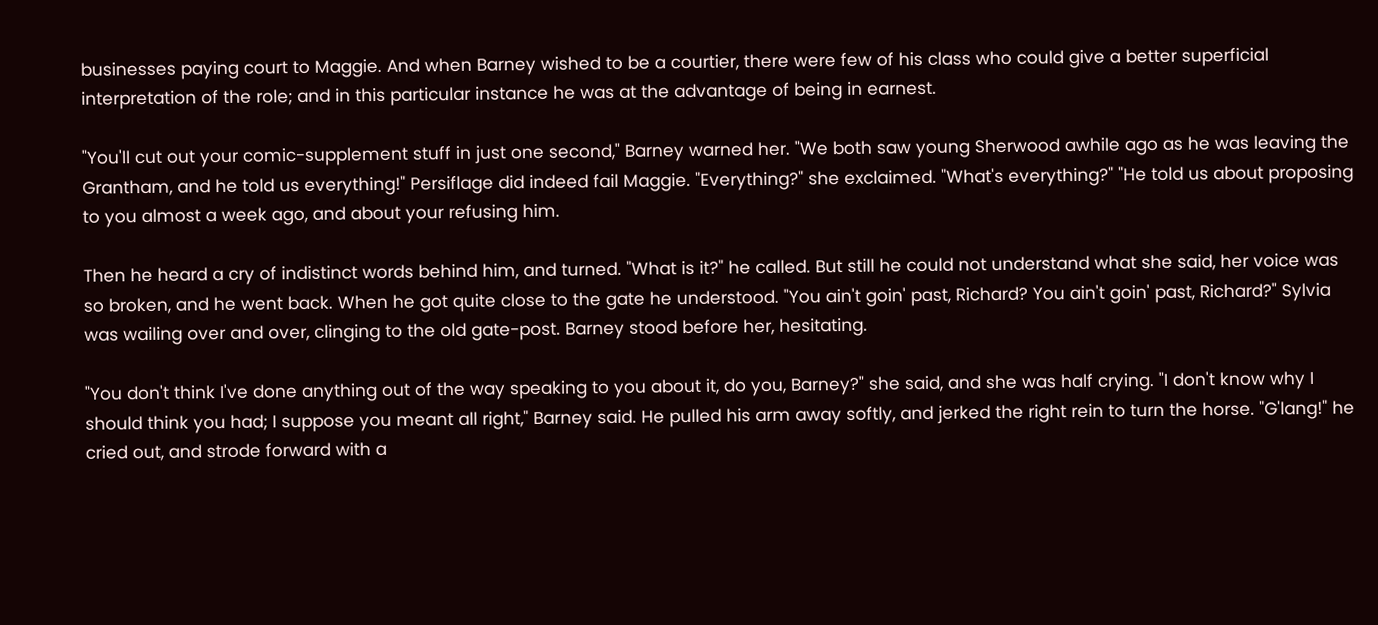businesses paying court to Maggie. And when Barney wished to be a courtier, there were few of his class who could give a better superficial interpretation of the role; and in this particular instance he was at the advantage of being in earnest.

"You'll cut out your comic-supplement stuff in just one second," Barney warned her. "We both saw young Sherwood awhile ago as he was leaving the Grantham, and he told us everything!" Persiflage did indeed fail Maggie. "Everything?" she exclaimed. "What's everything?" "He told us about proposing to you almost a week ago, and about your refusing him.

Then he heard a cry of indistinct words behind him, and turned. "What is it?" he called. But still he could not understand what she said, her voice was so broken, and he went back. When he got quite close to the gate he understood. "You ain't goin' past, Richard? You ain't goin' past, Richard?" Sylvia was wailing over and over, clinging to the old gate-post. Barney stood before her, hesitating.

"You don't think I've done anything out of the way speaking to you about it, do you, Barney?" she said, and she was half crying. "I don't know why I should think you had; I suppose you meant all right," Barney said. He pulled his arm away softly, and jerked the right rein to turn the horse. "G'lang!" he cried out, and strode forward with a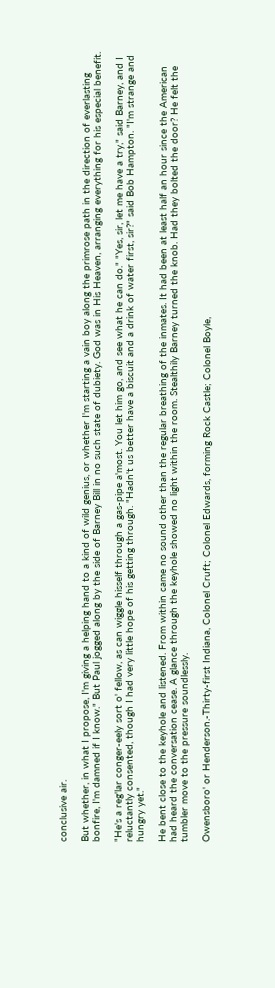conclusive air.

But whether, in what I propose, I'm giving a helping hand to a kind of wild genius, or whether I'm starting a vain boy along the primrose path in the direction of everlasting bonfire, I'm damned if I know." But Paul jogged along by the side of Barney Bill in no such state of dubiety. God was in His Heaven, arranging everything for his especial benefit.

"He's a reg'lar conger-eely sort o' fellow, as can wiggle hisself through a gas-pipe a'most. You let him go, and see what he can do." "Yes, sir, let me have a try," said Barney, and I reluctantly consented, though I had very little hope of his getting through. "Hadn't us better have a biscuit and a drink of water first, sir?" said Bob Hampton. "I'm strange and hungry yet."

He bent close to the keyhole and listened. From within came no sound other than the regular breathing of the inmates. It had been at least half an hour since the American had heard the conversation cease. A glance through the keyhole showed no light within the room. Stealthily Barney turned the knob. Had they bolted the door? He felt the tumbler move to the pressure soundlessly.

Owensboro' or Henderson.-Thirty-first Indiana, Colonel Cruft; Colonel Edwards, forming Rock Castle; Colonel Boyle,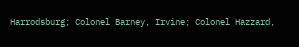Harrodsburg; Colonel Barney, Irvine; Colonel Hazzard,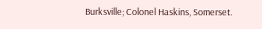Burksville; Colonel Haskins, Somerset.